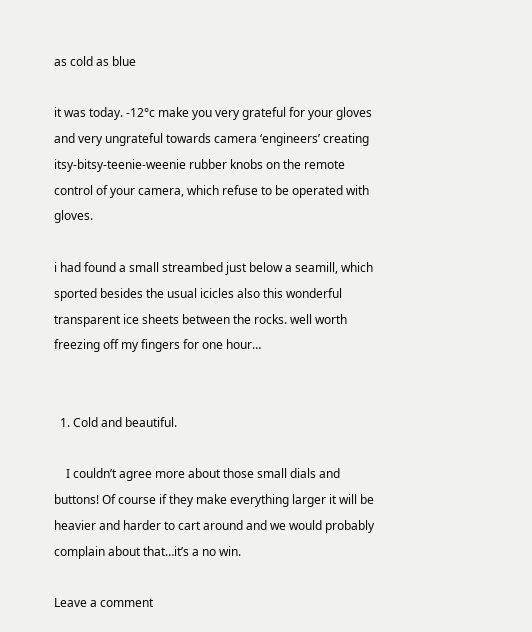as cold as blue

it was today. -12°c make you very grateful for your gloves and very ungrateful towards camera ‘engineers’ creating itsy-bitsy-teenie-weenie rubber knobs on the remote control of your camera, which refuse to be operated with gloves.

i had found a small streambed just below a seamill, which sported besides the usual icicles also this wonderful transparent ice sheets between the rocks. well worth freezing off my fingers for one hour…


  1. Cold and beautiful.

    I couldn’t agree more about those small dials and buttons! Of course if they make everything larger it will be heavier and harder to cart around and we would probably complain about that…it’s a no win.

Leave a comment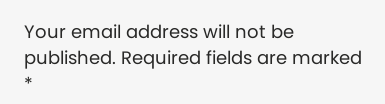Your email address will not be published. Required fields are marked *